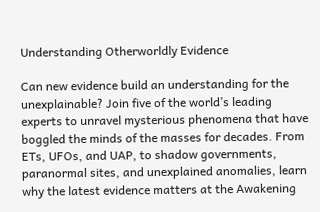Understanding Otherworldly Evidence

Can new evidence build an understanding for the unexplainable? Join five of the world’s leading experts to unravel mysterious phenomena that have boggled the minds of the masses for decades. From ETs, UFOs, and UAP, to shadow governments, paranormal sites, and unexplained anomalies, learn why the latest evidence matters at the Awakening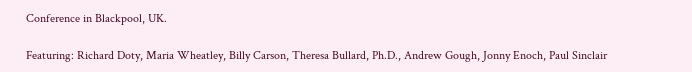Conference in Blackpool, UK.

Featuring: Richard Doty, Maria Wheatley, Billy Carson, Theresa Bullard, Ph.D., Andrew Gough, Jonny Enoch, Paul Sinclair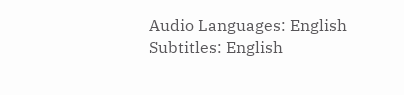Audio Languages: English
Subtitles: English